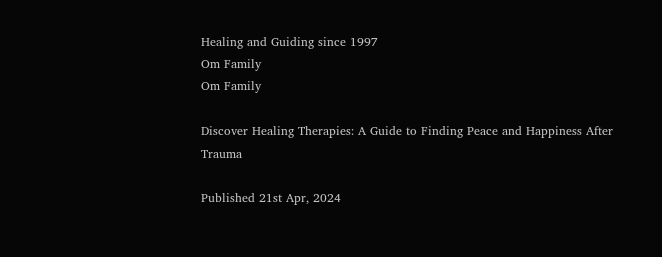Healing and Guiding since 1997
Om Family
Om Family

Discover Healing Therapies: A Guide to Finding Peace and Happiness After Trauma

Published 21st Apr, 2024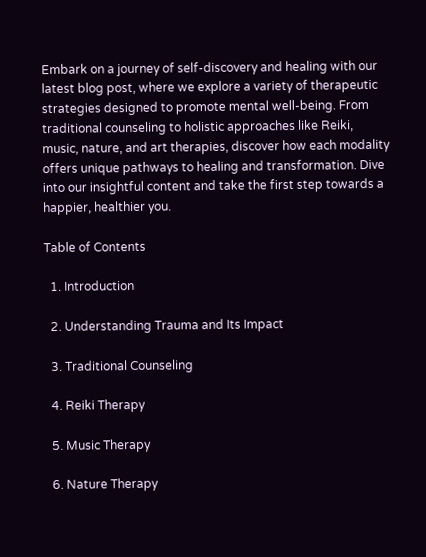Embark on a journey of self-discovery and healing with our latest blog post, where we explore a variety of therapeutic strategies designed to promote mental well-being. From traditional counseling to holistic approaches like Reiki, music, nature, and art therapies, discover how each modality offers unique pathways to healing and transformation. Dive into our insightful content and take the first step towards a happier, healthier you.

Table of Contents

  1. Introduction

  2. Understanding Trauma and Its Impact

  3. Traditional Counseling

  4. Reiki Therapy

  5. Music Therapy

  6. Nature Therapy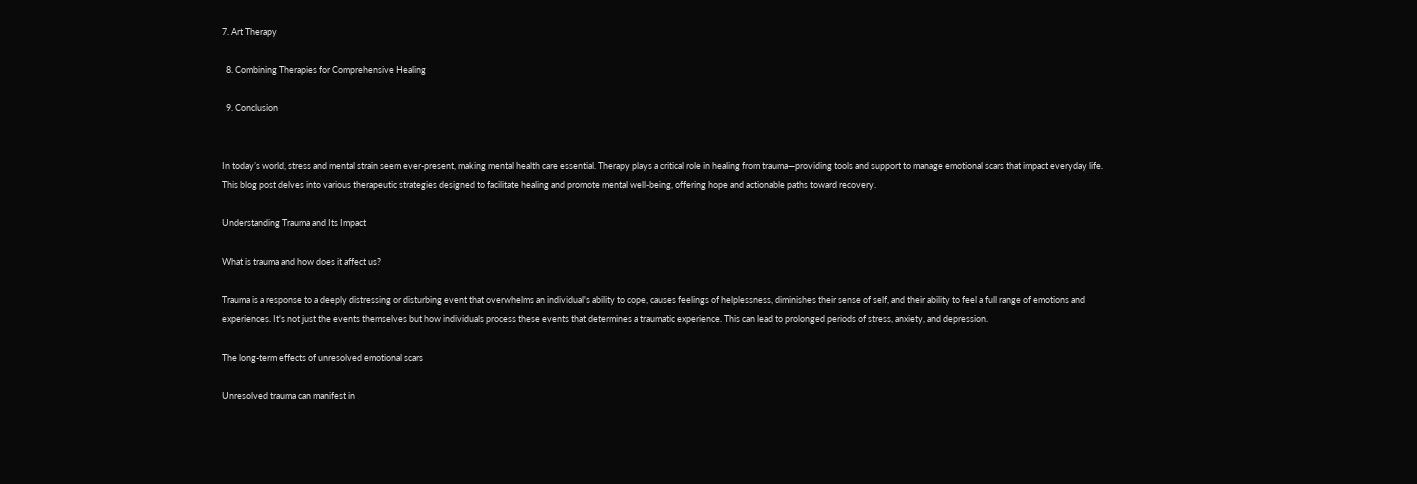7. Art Therapy

  8. Combining Therapies for Comprehensive Healing

  9. Conclusion


In today’s world, stress and mental strain seem ever-present, making mental health care essential. Therapy plays a critical role in healing from trauma—providing tools and support to manage emotional scars that impact everyday life. This blog post delves into various therapeutic strategies designed to facilitate healing and promote mental well-being, offering hope and actionable paths toward recovery.

Understanding Trauma and Its Impact

What is trauma and how does it affect us?

Trauma is a response to a deeply distressing or disturbing event that overwhelms an individual's ability to cope, causes feelings of helplessness, diminishes their sense of self, and their ability to feel a full range of emotions and experiences. It's not just the events themselves but how individuals process these events that determines a traumatic experience. This can lead to prolonged periods of stress, anxiety, and depression.

The long-term effects of unresolved emotional scars

Unresolved trauma can manifest in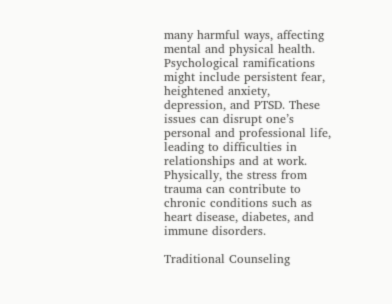many harmful ways, affecting mental and physical health. Psychological ramifications might include persistent fear, heightened anxiety, depression, and PTSD. These issues can disrupt one’s personal and professional life, leading to difficulties in relationships and at work. Physically, the stress from trauma can contribute to chronic conditions such as heart disease, diabetes, and immune disorders.

Traditional Counseling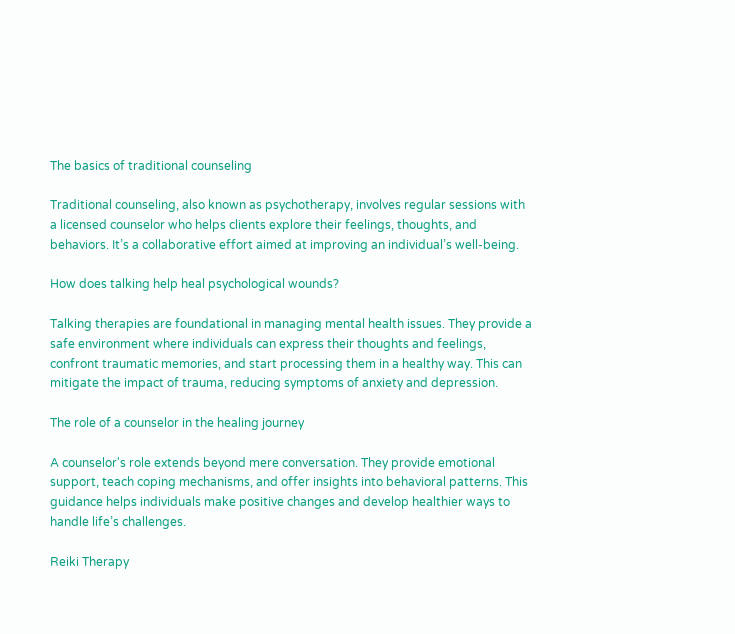The basics of traditional counseling

Traditional counseling, also known as psychotherapy, involves regular sessions with a licensed counselor who helps clients explore their feelings, thoughts, and behaviors. It’s a collaborative effort aimed at improving an individual’s well-being.

How does talking help heal psychological wounds?

Talking therapies are foundational in managing mental health issues. They provide a safe environment where individuals can express their thoughts and feelings, confront traumatic memories, and start processing them in a healthy way. This can mitigate the impact of trauma, reducing symptoms of anxiety and depression.

The role of a counselor in the healing journey

A counselor's role extends beyond mere conversation. They provide emotional support, teach coping mechanisms, and offer insights into behavioral patterns. This guidance helps individuals make positive changes and develop healthier ways to handle life’s challenges.

Reiki Therapy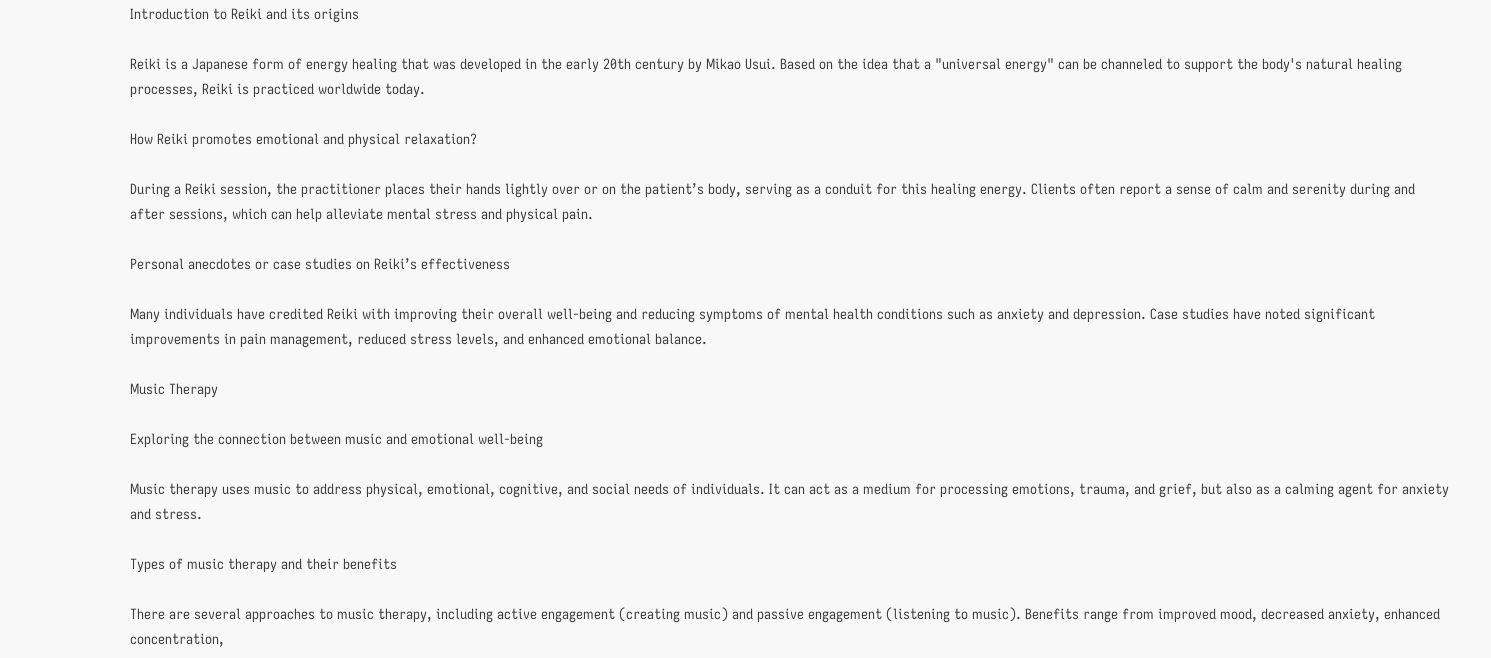Introduction to Reiki and its origins

Reiki is a Japanese form of energy healing that was developed in the early 20th century by Mikao Usui. Based on the idea that a "universal energy" can be channeled to support the body's natural healing processes, Reiki is practiced worldwide today.

How Reiki promotes emotional and physical relaxation?

During a Reiki session, the practitioner places their hands lightly over or on the patient’s body, serving as a conduit for this healing energy. Clients often report a sense of calm and serenity during and after sessions, which can help alleviate mental stress and physical pain.

Personal anecdotes or case studies on Reiki’s effectiveness

Many individuals have credited Reiki with improving their overall well-being and reducing symptoms of mental health conditions such as anxiety and depression. Case studies have noted significant improvements in pain management, reduced stress levels, and enhanced emotional balance.

Music Therapy

Exploring the connection between music and emotional well-being

Music therapy uses music to address physical, emotional, cognitive, and social needs of individuals. It can act as a medium for processing emotions, trauma, and grief, but also as a calming agent for anxiety and stress.

Types of music therapy and their benefits

There are several approaches to music therapy, including active engagement (creating music) and passive engagement (listening to music). Benefits range from improved mood, decreased anxiety, enhanced concentration,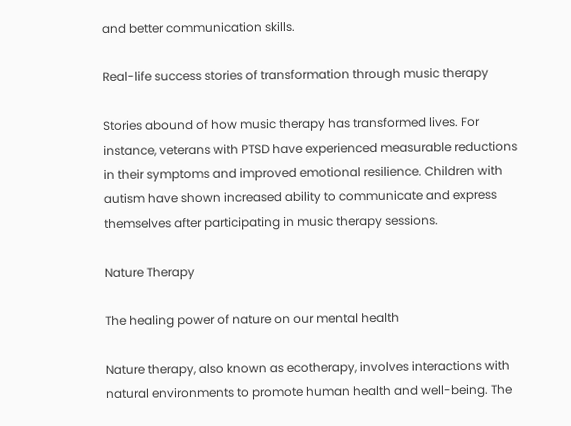and better communication skills.

Real-life success stories of transformation through music therapy

Stories abound of how music therapy has transformed lives. For instance, veterans with PTSD have experienced measurable reductions in their symptoms and improved emotional resilience. Children with autism have shown increased ability to communicate and express themselves after participating in music therapy sessions.

Nature Therapy

The healing power of nature on our mental health

Nature therapy, also known as ecotherapy, involves interactions with natural environments to promote human health and well-being. The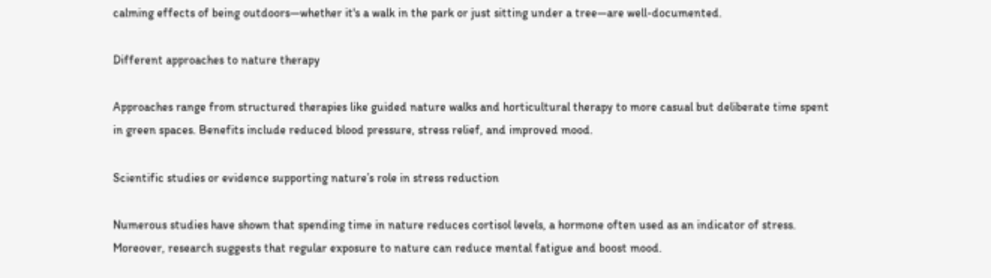calming effects of being outdoors—whether it's a walk in the park or just sitting under a tree—are well-documented.

Different approaches to nature therapy

Approaches range from structured therapies like guided nature walks and horticultural therapy to more casual but deliberate time spent in green spaces. Benefits include reduced blood pressure, stress relief, and improved mood.

Scientific studies or evidence supporting nature’s role in stress reduction

Numerous studies have shown that spending time in nature reduces cortisol levels, a hormone often used as an indicator of stress. Moreover, research suggests that regular exposure to nature can reduce mental fatigue and boost mood.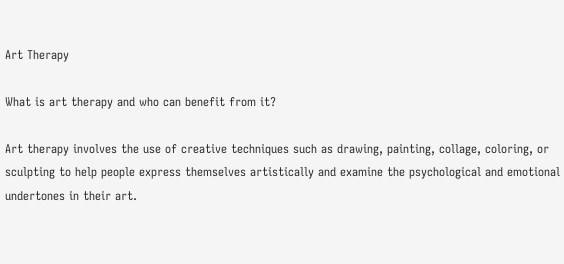Art Therapy

What is art therapy and who can benefit from it?

Art therapy involves the use of creative techniques such as drawing, painting, collage, coloring, or sculpting to help people express themselves artistically and examine the psychological and emotional undertones in their art.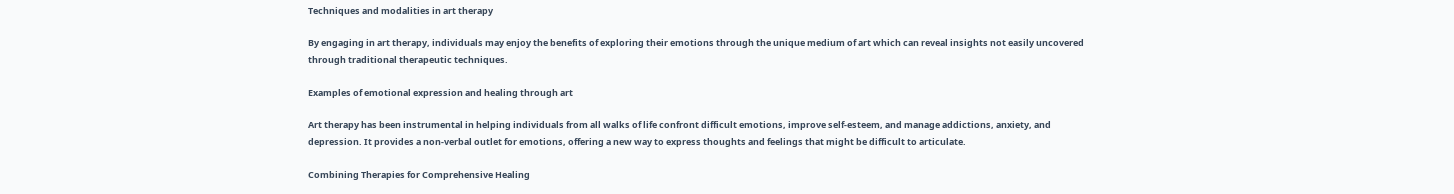Techniques and modalities in art therapy

By engaging in art therapy, individuals may enjoy the benefits of exploring their emotions through the unique medium of art which can reveal insights not easily uncovered through traditional therapeutic techniques.

Examples of emotional expression and healing through art

Art therapy has been instrumental in helping individuals from all walks of life confront difficult emotions, improve self-esteem, and manage addictions, anxiety, and depression. It provides a non-verbal outlet for emotions, offering a new way to express thoughts and feelings that might be difficult to articulate.

Combining Therapies for Comprehensive Healing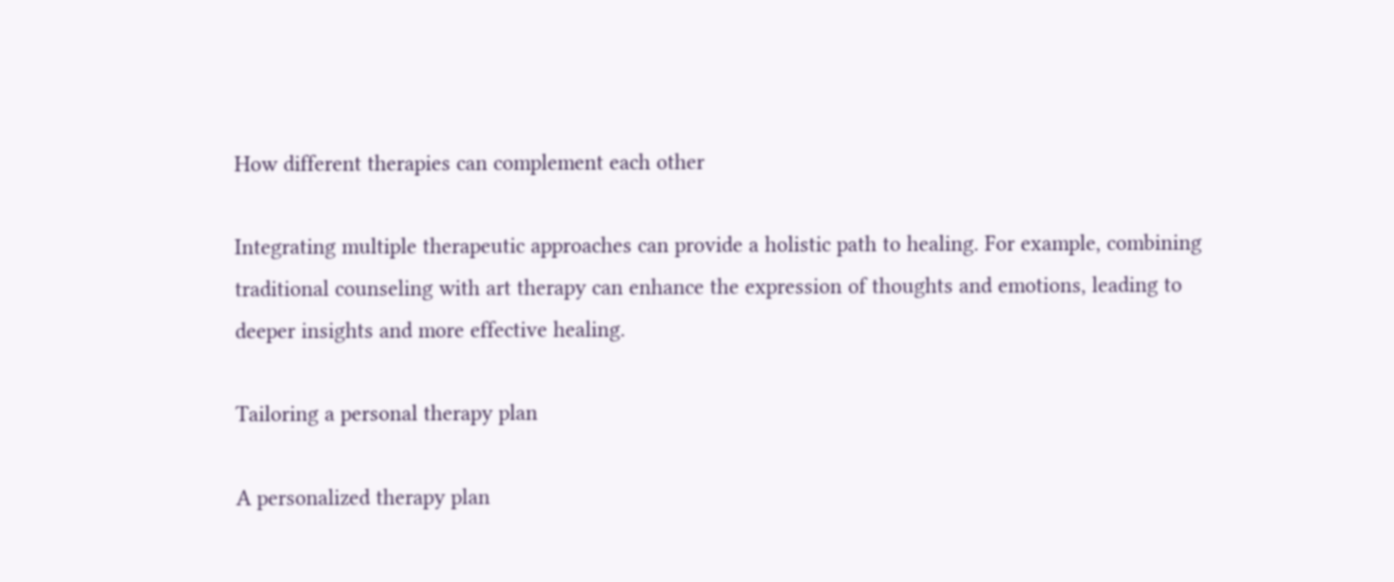How different therapies can complement each other

Integrating multiple therapeutic approaches can provide a holistic path to healing. For example, combining traditional counseling with art therapy can enhance the expression of thoughts and emotions, leading to deeper insights and more effective healing.

Tailoring a personal therapy plan

A personalized therapy plan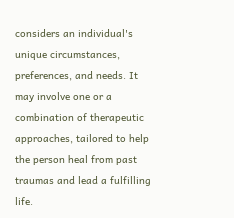considers an individual's unique circumstances, preferences, and needs. It may involve one or a combination of therapeutic approaches, tailored to help the person heal from past traumas and lead a fulfilling life.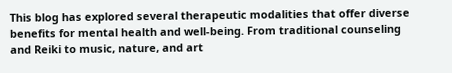This blog has explored several therapeutic modalities that offer diverse benefits for mental health and well-being. From traditional counseling and Reiki to music, nature, and art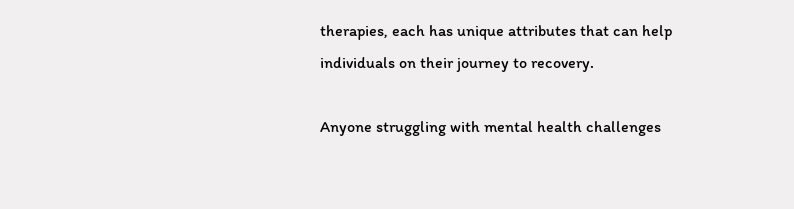therapies, each has unique attributes that can help individuals on their journey to recovery.

Anyone struggling with mental health challenges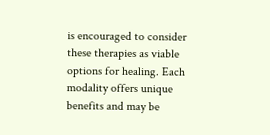is encouraged to consider these therapies as viable options for healing. Each modality offers unique benefits and may be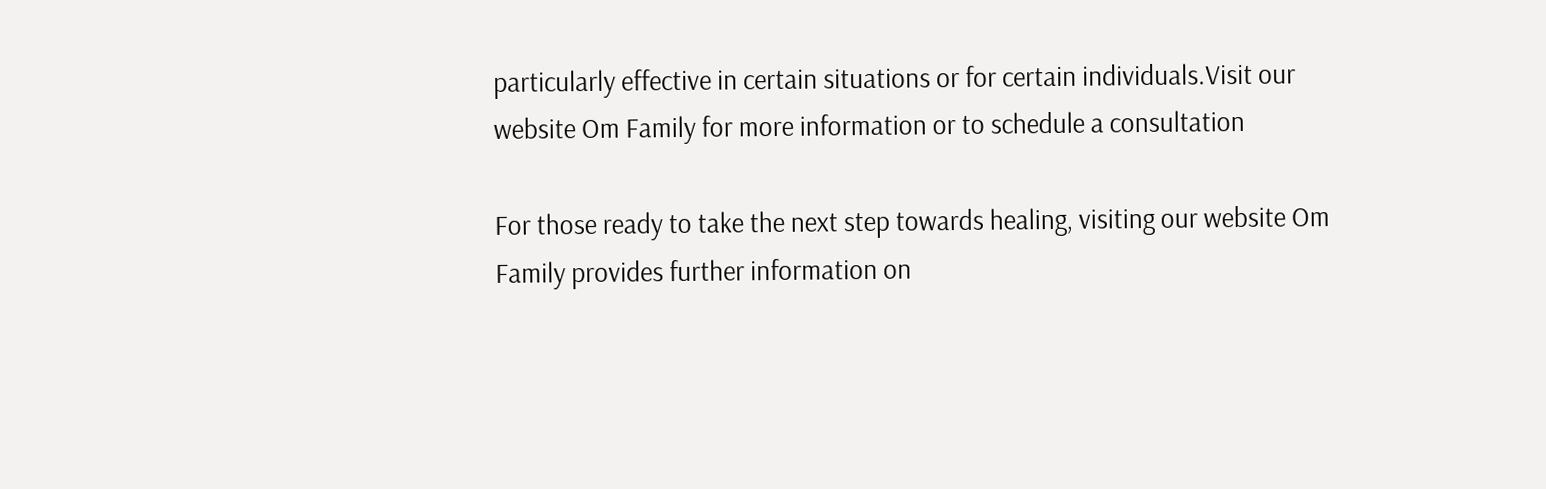particularly effective in certain situations or for certain individuals.Visit our website Om Family for more information or to schedule a consultation

For those ready to take the next step towards healing, visiting our website Om Family provides further information on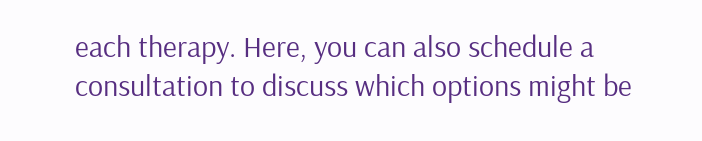each therapy. Here, you can also schedule a consultation to discuss which options might be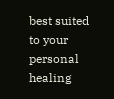best suited to your personal healing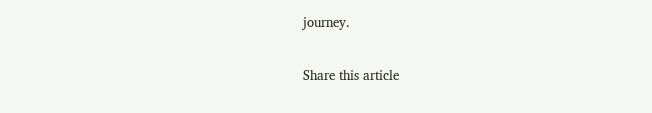journey.

Share this article